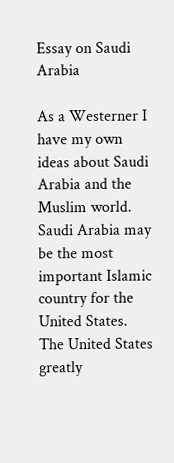Essay on Saudi Arabia

As a Westerner I have my own ideas about Saudi Arabia and the Muslim world. Saudi Arabia may be the most important Islamic country for the United States. The United States greatly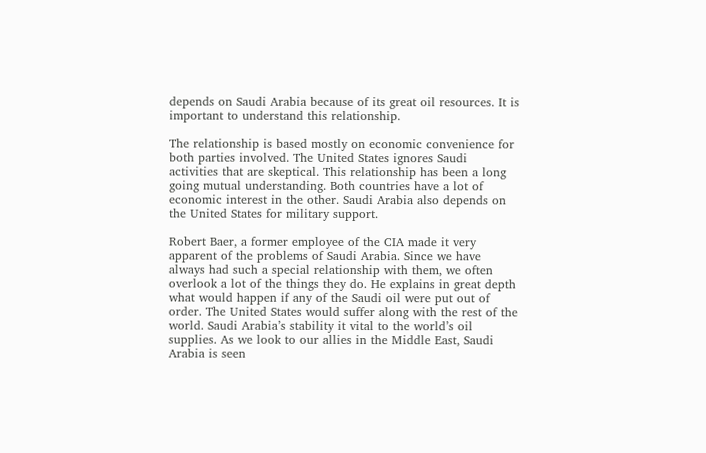depends on Saudi Arabia because of its great oil resources. It is important to understand this relationship.

The relationship is based mostly on economic convenience for both parties involved. The United States ignores Saudi activities that are skeptical. This relationship has been a long going mutual understanding. Both countries have a lot of economic interest in the other. Saudi Arabia also depends on the United States for military support.

Robert Baer, a former employee of the CIA made it very apparent of the problems of Saudi Arabia. Since we have always had such a special relationship with them, we often overlook a lot of the things they do. He explains in great depth what would happen if any of the Saudi oil were put out of order. The United States would suffer along with the rest of the world. Saudi Arabia’s stability it vital to the world’s oil supplies. As we look to our allies in the Middle East, Saudi Arabia is seen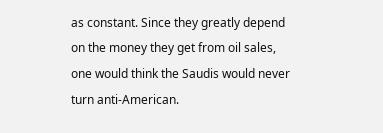as constant. Since they greatly depend on the money they get from oil sales, one would think the Saudis would never turn anti-American.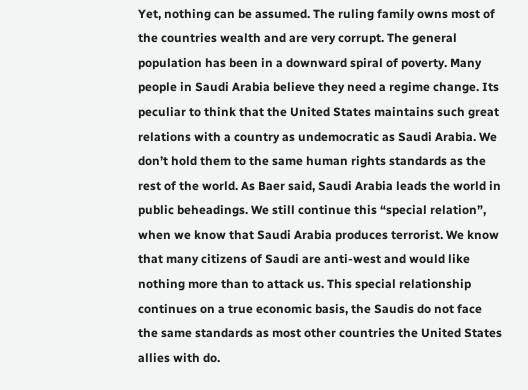Yet, nothing can be assumed. The ruling family owns most of the countries wealth and are very corrupt. The general population has been in a downward spiral of poverty. Many people in Saudi Arabia believe they need a regime change. Its peculiar to think that the United States maintains such great relations with a country as undemocratic as Saudi Arabia. We don’t hold them to the same human rights standards as the rest of the world. As Baer said, Saudi Arabia leads the world in public beheadings. We still continue this “special relation”, when we know that Saudi Arabia produces terrorist. We know that many citizens of Saudi are anti-west and would like nothing more than to attack us. This special relationship continues on a true economic basis, the Saudis do not face the same standards as most other countries the United States allies with do.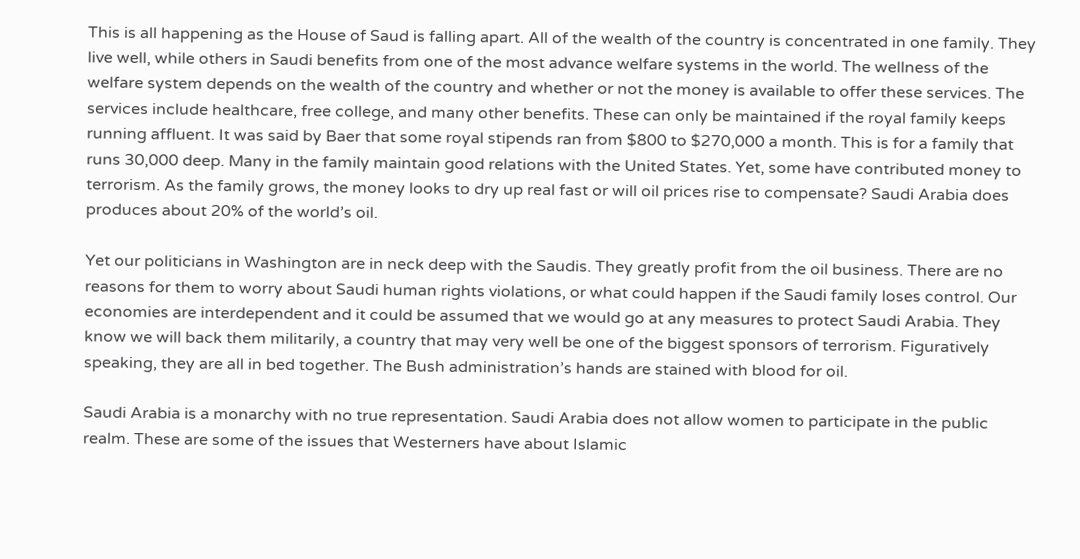This is all happening as the House of Saud is falling apart. All of the wealth of the country is concentrated in one family. They live well, while others in Saudi benefits from one of the most advance welfare systems in the world. The wellness of the welfare system depends on the wealth of the country and whether or not the money is available to offer these services. The services include healthcare, free college, and many other benefits. These can only be maintained if the royal family keeps running affluent. It was said by Baer that some royal stipends ran from $800 to $270,000 a month. This is for a family that runs 30,000 deep. Many in the family maintain good relations with the United States. Yet, some have contributed money to terrorism. As the family grows, the money looks to dry up real fast or will oil prices rise to compensate? Saudi Arabia does produces about 20% of the world’s oil.

Yet our politicians in Washington are in neck deep with the Saudis. They greatly profit from the oil business. There are no reasons for them to worry about Saudi human rights violations, or what could happen if the Saudi family loses control. Our economies are interdependent and it could be assumed that we would go at any measures to protect Saudi Arabia. They know we will back them militarily, a country that may very well be one of the biggest sponsors of terrorism. Figuratively speaking, they are all in bed together. The Bush administration’s hands are stained with blood for oil.

Saudi Arabia is a monarchy with no true representation. Saudi Arabia does not allow women to participate in the public realm. These are some of the issues that Westerners have about Islamic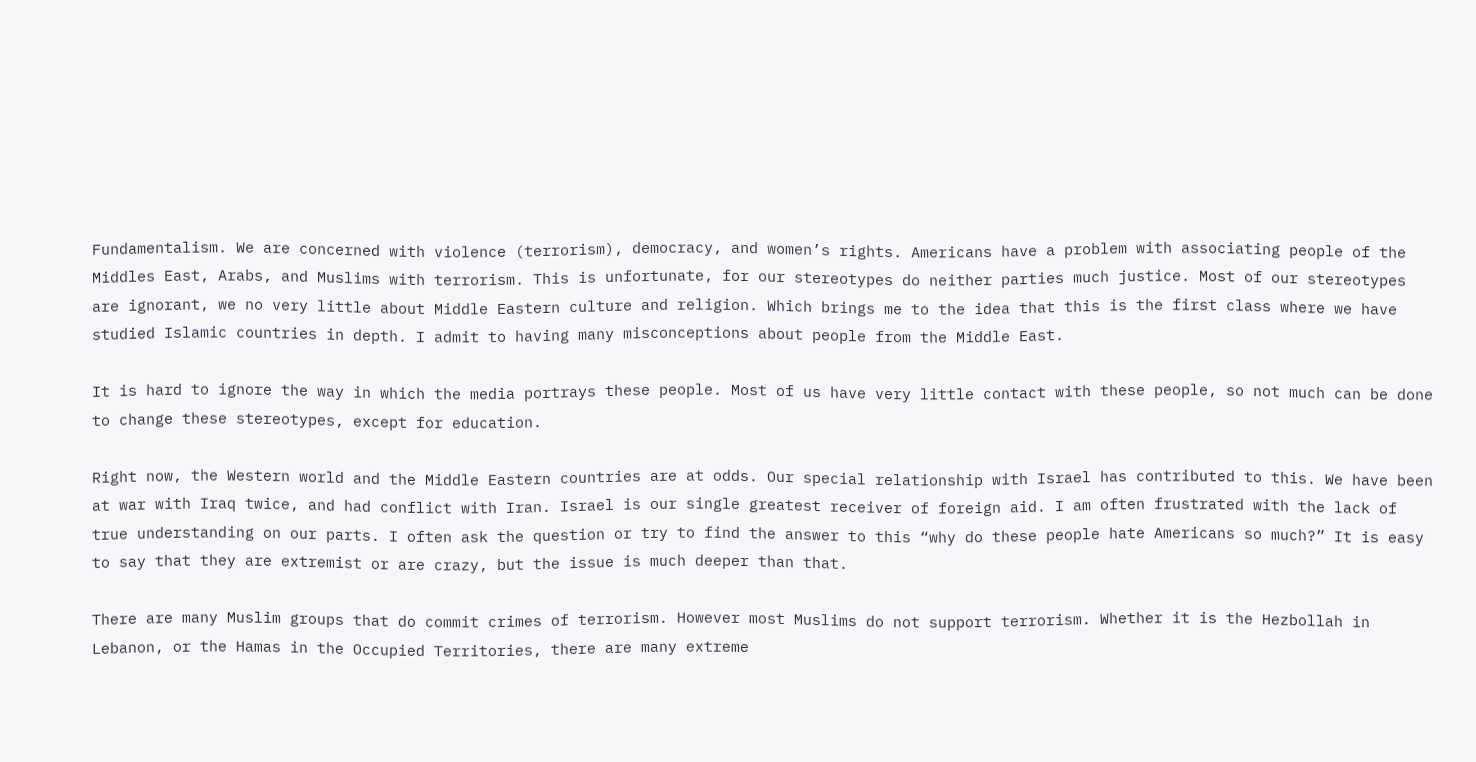Fundamentalism. We are concerned with violence (terrorism), democracy, and women’s rights. Americans have a problem with associating people of the Middles East, Arabs, and Muslims with terrorism. This is unfortunate, for our stereotypes do neither parties much justice. Most of our stereotypes are ignorant, we no very little about Middle Eastern culture and religion. Which brings me to the idea that this is the first class where we have studied Islamic countries in depth. I admit to having many misconceptions about people from the Middle East.

It is hard to ignore the way in which the media portrays these people. Most of us have very little contact with these people, so not much can be done to change these stereotypes, except for education.

Right now, the Western world and the Middle Eastern countries are at odds. Our special relationship with Israel has contributed to this. We have been at war with Iraq twice, and had conflict with Iran. Israel is our single greatest receiver of foreign aid. I am often frustrated with the lack of true understanding on our parts. I often ask the question or try to find the answer to this “why do these people hate Americans so much?” It is easy to say that they are extremist or are crazy, but the issue is much deeper than that.

There are many Muslim groups that do commit crimes of terrorism. However most Muslims do not support terrorism. Whether it is the Hezbollah in Lebanon, or the Hamas in the Occupied Territories, there are many extreme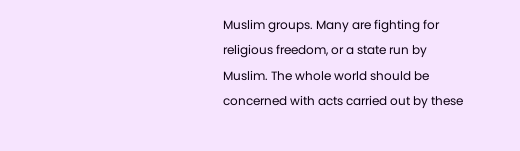Muslim groups. Many are fighting for religious freedom, or a state run by Muslim. The whole world should be concerned with acts carried out by these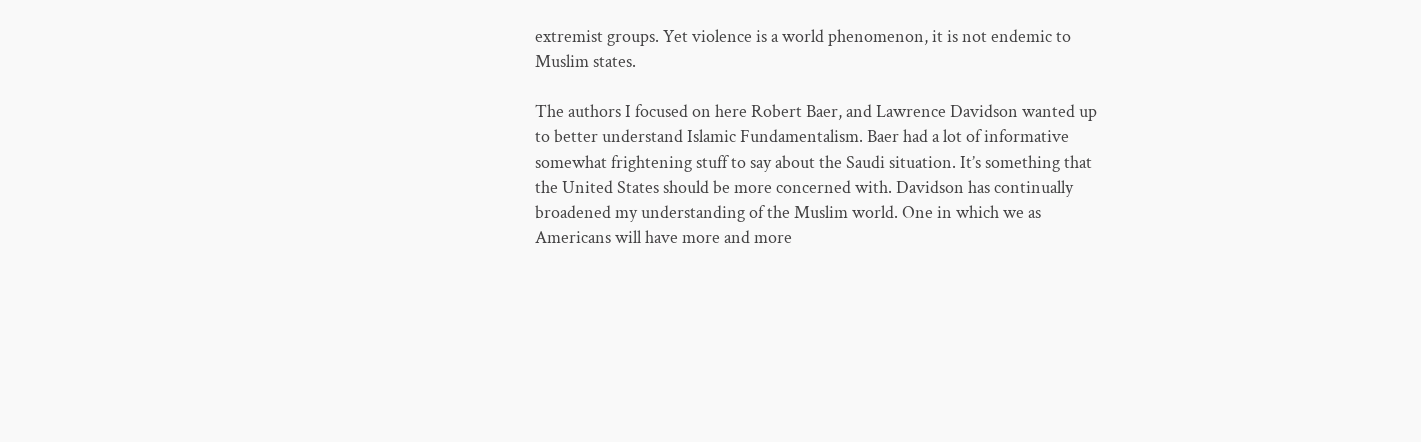extremist groups. Yet violence is a world phenomenon, it is not endemic to Muslim states.

The authors I focused on here Robert Baer, and Lawrence Davidson wanted up to better understand Islamic Fundamentalism. Baer had a lot of informative somewhat frightening stuff to say about the Saudi situation. It’s something that the United States should be more concerned with. Davidson has continually broadened my understanding of the Muslim world. One in which we as Americans will have more and more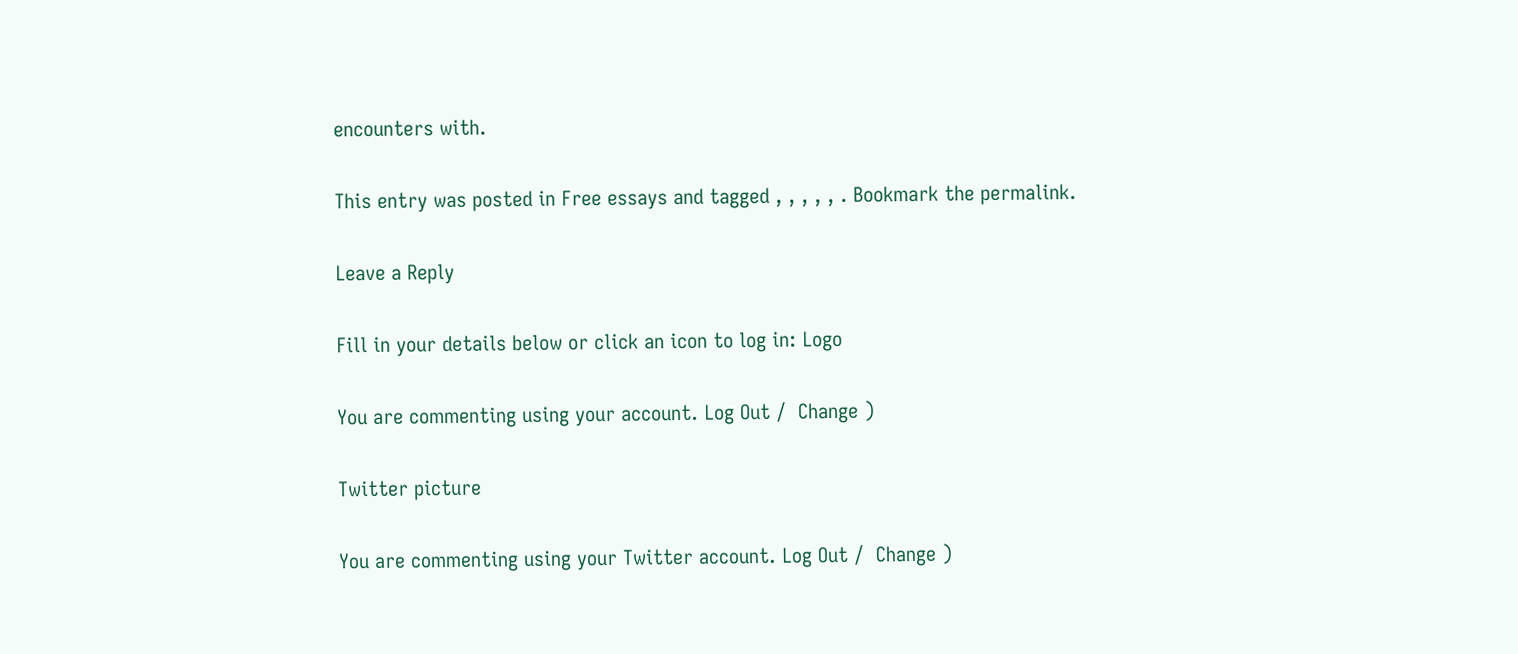encounters with.

This entry was posted in Free essays and tagged , , , , , . Bookmark the permalink.

Leave a Reply

Fill in your details below or click an icon to log in: Logo

You are commenting using your account. Log Out /  Change )

Twitter picture

You are commenting using your Twitter account. Log Out /  Change )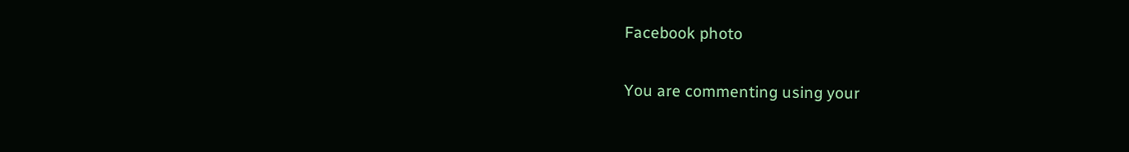Facebook photo

You are commenting using your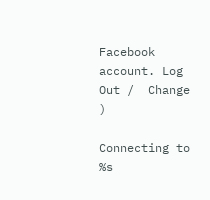Facebook account. Log Out /  Change )

Connecting to %s